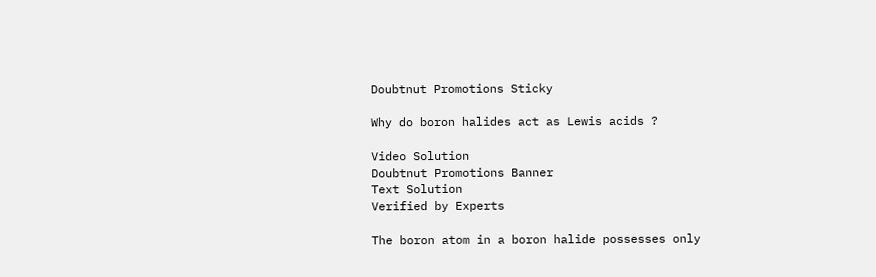Doubtnut Promotions Sticky

Why do boron halides act as Lewis acids ?

Video Solution
Doubtnut Promotions Banner
Text Solution
Verified by Experts

The boron atom in a boron halide possesses only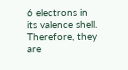6 electrons in its valence shell. Therefore, they are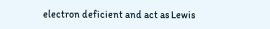electron deficient and act as Lewis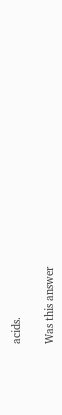acids.

Was this answer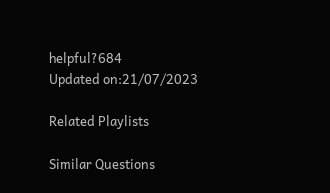helpful?684
Updated on:21/07/2023

Related Playlists

Similar Questions